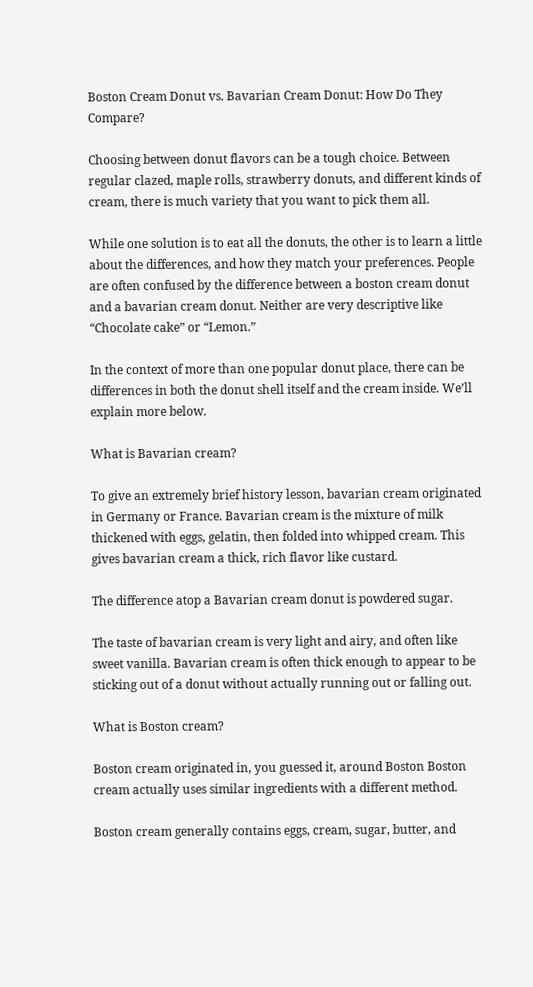Boston Cream Donut vs. Bavarian Cream Donut: How Do They Compare?

Choosing between donut flavors can be a tough choice. Between regular clazed, maple rolls, strawberry donuts, and different kinds of cream, there is much variety that you want to pick them all.

While one solution is to eat all the donuts, the other is to learn a little about the differences, and how they match your preferences. People are often confused by the difference between a boston cream donut and a bavarian cream donut. Neither are very descriptive like “Chocolate cake” or “Lemon.”

In the context of more than one popular donut place, there can be differences in both the donut shell itself and the cream inside. We’ll explain more below.

What is Bavarian cream?

To give an extremely brief history lesson, bavarian cream originated in Germany or France. Bavarian cream is the mixture of milk thickened with eggs, gelatin, then folded into whipped cream. This gives bavarian cream a thick, rich flavor like custard.

The difference atop a Bavarian cream donut is powdered sugar.

The taste of bavarian cream is very light and airy, and often like sweet vanilla. Bavarian cream is often thick enough to appear to be sticking out of a donut without actually running out or falling out.

What is Boston cream?

Boston cream originated in, you guessed it, around Boston Boston cream actually uses similar ingredients with a different method.

Boston cream generally contains eggs, cream, sugar, butter, and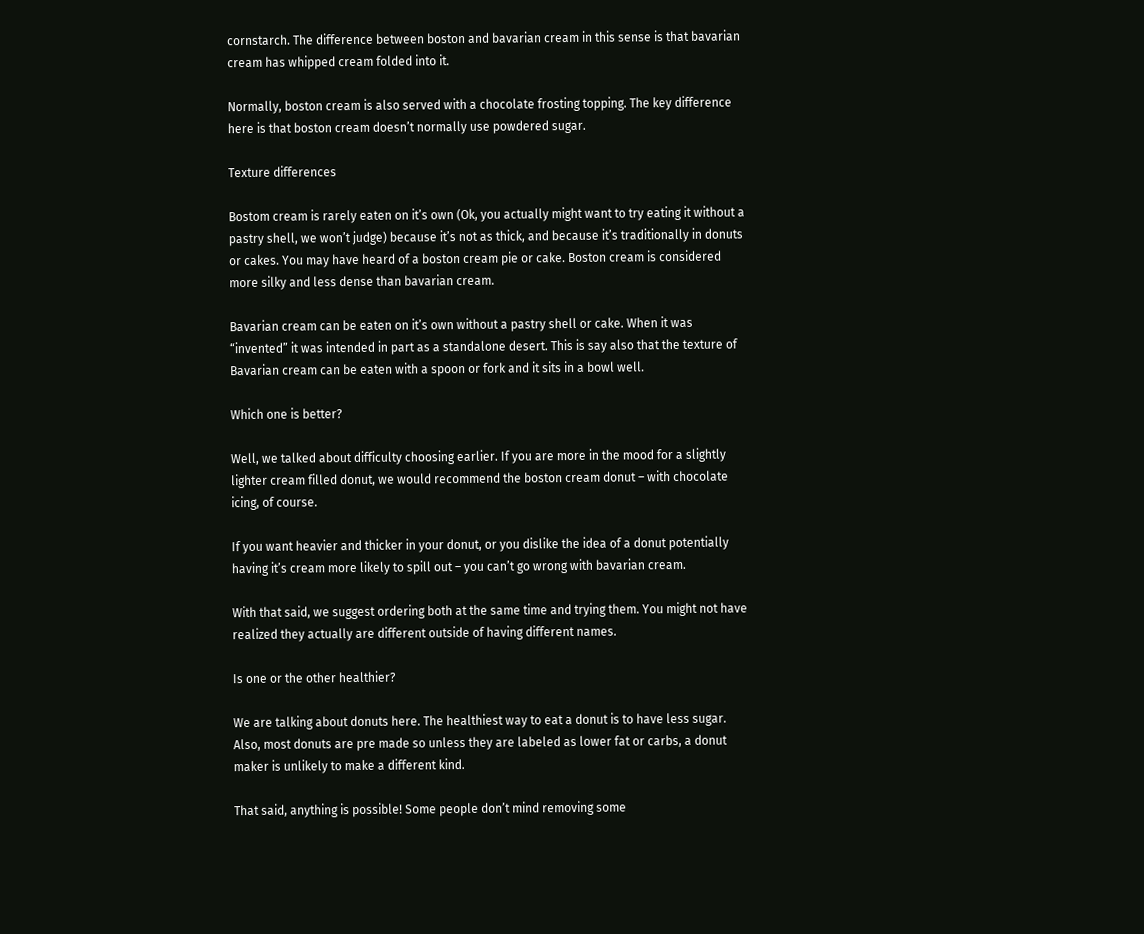cornstarch. The difference between boston and bavarian cream in this sense is that bavarian cream has whipped cream folded into it.

Normally, boston cream is also served with a chocolate frosting topping. The key difference here is that boston cream doesn’t normally use powdered sugar.

Texture differences

Bostom cream is rarely eaten on it’s own (Ok, you actually might want to try eating it without a pastry shell, we won’t judge) because it’s not as thick, and because it’s traditionally in donuts or cakes. You may have heard of a boston cream pie or cake. Boston cream is considered more silky and less dense than bavarian cream.

Bavarian cream can be eaten on it’s own without a pastry shell or cake. When it was “invented” it was intended in part as a standalone desert. This is say also that the texture of Bavarian cream can be eaten with a spoon or fork and it sits in a bowl well.

Which one is better?

Well, we talked about difficulty choosing earlier. If you are more in the mood for a slightly lighter cream filled donut, we would recommend the boston cream donut – with chocolate icing, of course.

If you want heavier and thicker in your donut, or you dislike the idea of a donut potentially having it’s cream more likely to spill out – you can’t go wrong with bavarian cream.

With that said, we suggest ordering both at the same time and trying them. You might not have realized they actually are different outside of having different names.

Is one or the other healthier?

We are talking about donuts here. The healthiest way to eat a donut is to have less sugar. Also, most donuts are pre made so unless they are labeled as lower fat or carbs, a donut maker is unlikely to make a different kind.

That said, anything is possible! Some people don’t mind removing some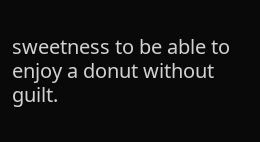sweetness to be able to enjoy a donut without guilt.